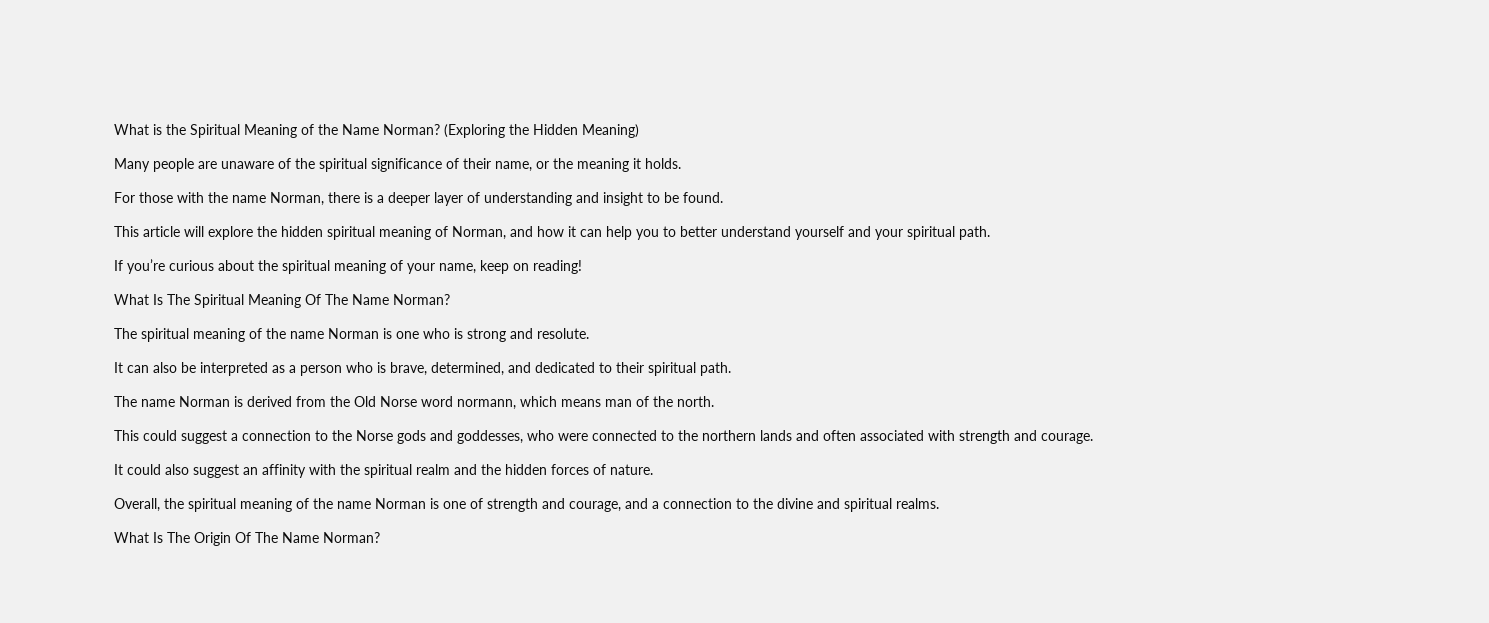What is the Spiritual Meaning of the Name Norman? (Exploring the Hidden Meaning)

Many people are unaware of the spiritual significance of their name, or the meaning it holds.

For those with the name Norman, there is a deeper layer of understanding and insight to be found.

This article will explore the hidden spiritual meaning of Norman, and how it can help you to better understand yourself and your spiritual path.

If you’re curious about the spiritual meaning of your name, keep on reading!

What Is The Spiritual Meaning Of The Name Norman?

The spiritual meaning of the name Norman is one who is strong and resolute.

It can also be interpreted as a person who is brave, determined, and dedicated to their spiritual path.

The name Norman is derived from the Old Norse word normann, which means man of the north.

This could suggest a connection to the Norse gods and goddesses, who were connected to the northern lands and often associated with strength and courage.

It could also suggest an affinity with the spiritual realm and the hidden forces of nature.

Overall, the spiritual meaning of the name Norman is one of strength and courage, and a connection to the divine and spiritual realms.

What Is The Origin Of The Name Norman?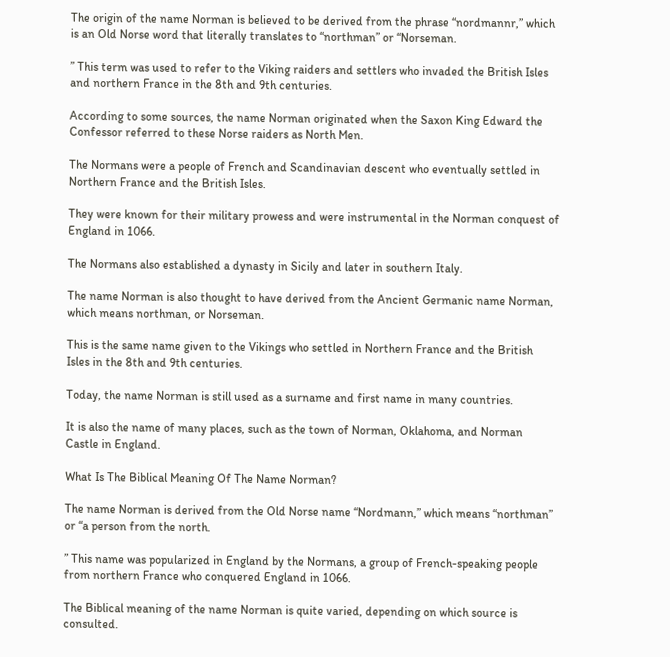The origin of the name Norman is believed to be derived from the phrase “nordmannr,” which is an Old Norse word that literally translates to “northman” or “Norseman.

” This term was used to refer to the Viking raiders and settlers who invaded the British Isles and northern France in the 8th and 9th centuries.

According to some sources, the name Norman originated when the Saxon King Edward the Confessor referred to these Norse raiders as North Men.

The Normans were a people of French and Scandinavian descent who eventually settled in Northern France and the British Isles.

They were known for their military prowess and were instrumental in the Norman conquest of England in 1066.

The Normans also established a dynasty in Sicily and later in southern Italy.

The name Norman is also thought to have derived from the Ancient Germanic name Norman, which means northman, or Norseman.

This is the same name given to the Vikings who settled in Northern France and the British Isles in the 8th and 9th centuries.

Today, the name Norman is still used as a surname and first name in many countries.

It is also the name of many places, such as the town of Norman, Oklahoma, and Norman Castle in England.

What Is The Biblical Meaning Of The Name Norman?

The name Norman is derived from the Old Norse name “Nordmann,” which means “northman” or “a person from the north.

” This name was popularized in England by the Normans, a group of French-speaking people from northern France who conquered England in 1066.

The Biblical meaning of the name Norman is quite varied, depending on which source is consulted.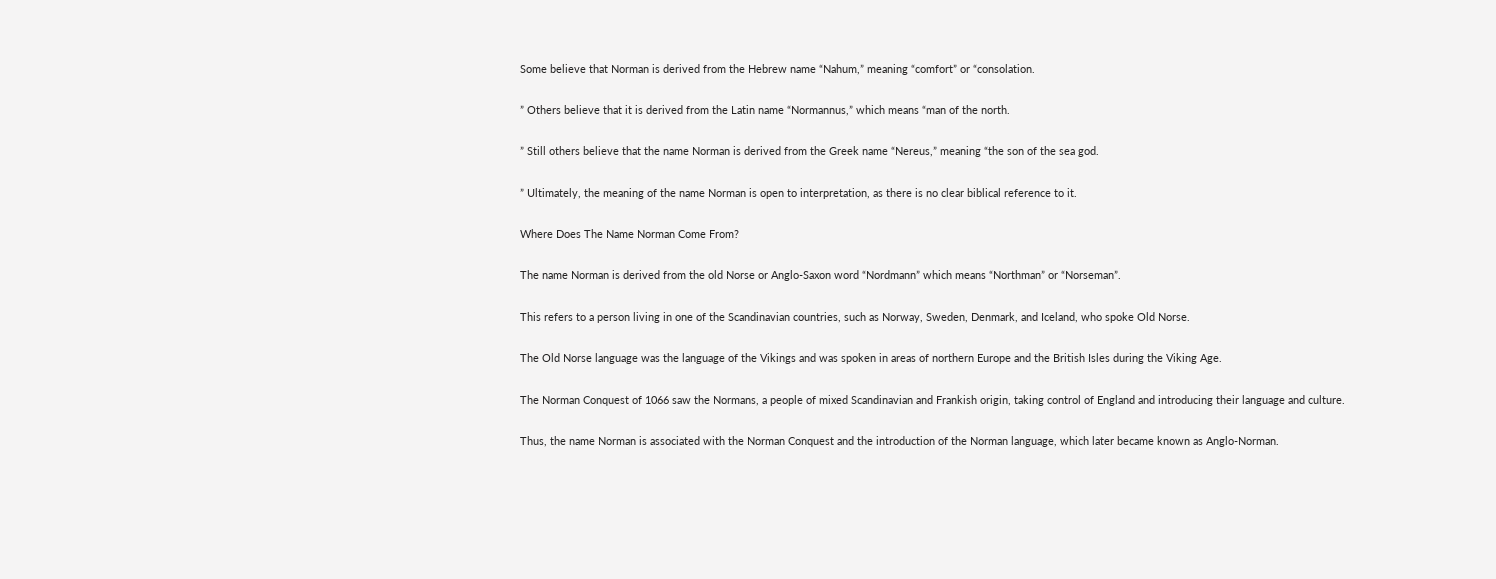Some believe that Norman is derived from the Hebrew name “Nahum,” meaning “comfort” or “consolation.

” Others believe that it is derived from the Latin name “Normannus,” which means “man of the north.

” Still others believe that the name Norman is derived from the Greek name “Nereus,” meaning “the son of the sea god.

” Ultimately, the meaning of the name Norman is open to interpretation, as there is no clear biblical reference to it.

Where Does The Name Norman Come From?

The name Norman is derived from the old Norse or Anglo-Saxon word “Nordmann” which means “Northman” or “Norseman”.

This refers to a person living in one of the Scandinavian countries, such as Norway, Sweden, Denmark, and Iceland, who spoke Old Norse.

The Old Norse language was the language of the Vikings and was spoken in areas of northern Europe and the British Isles during the Viking Age.

The Norman Conquest of 1066 saw the Normans, a people of mixed Scandinavian and Frankish origin, taking control of England and introducing their language and culture.

Thus, the name Norman is associated with the Norman Conquest and the introduction of the Norman language, which later became known as Anglo-Norman.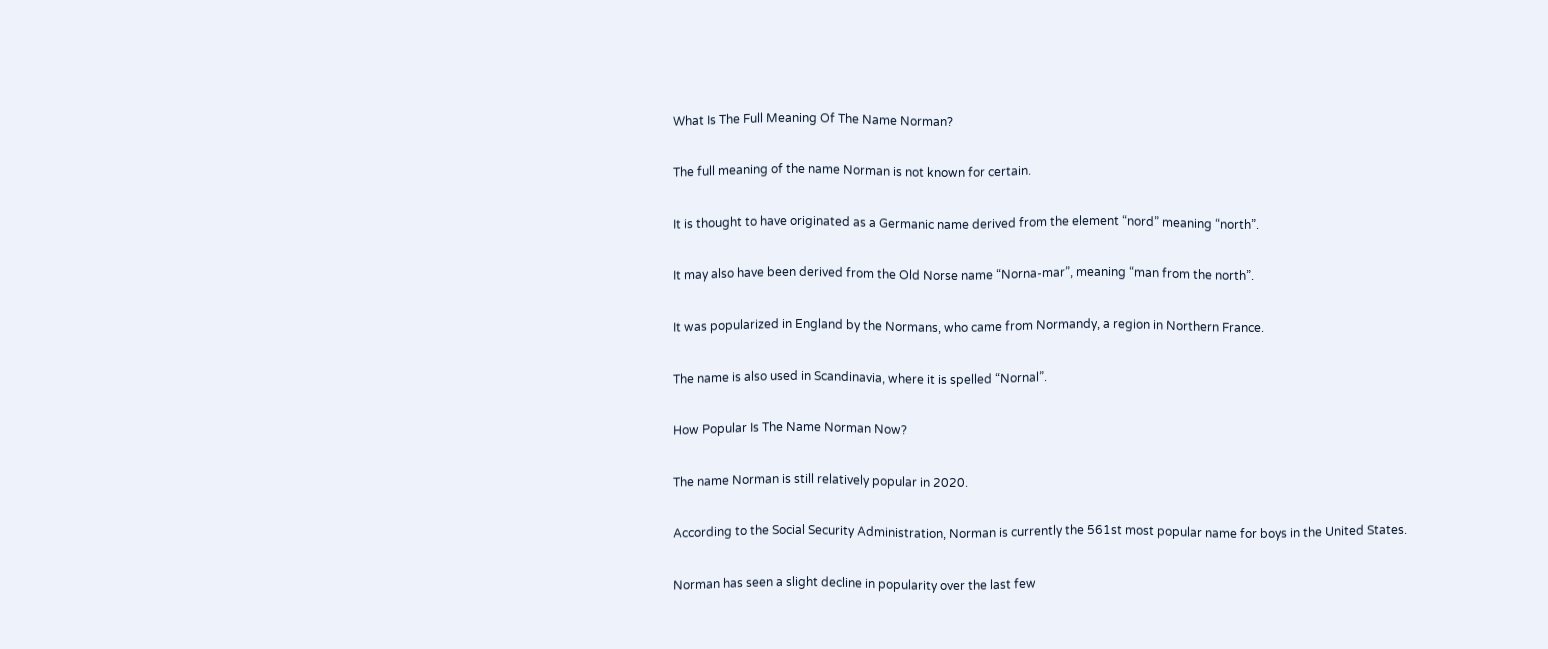What Is The Full Meaning Of The Name Norman?

The full meaning of the name Norman is not known for certain.

It is thought to have originated as a Germanic name derived from the element “nord” meaning “north”.

It may also have been derived from the Old Norse name “Norna-mar”, meaning “man from the north”.

It was popularized in England by the Normans, who came from Normandy, a region in Northern France.

The name is also used in Scandinavia, where it is spelled “Nornal”.

How Popular Is The Name Norman Now?

The name Norman is still relatively popular in 2020.

According to the Social Security Administration, Norman is currently the 561st most popular name for boys in the United States.

Norman has seen a slight decline in popularity over the last few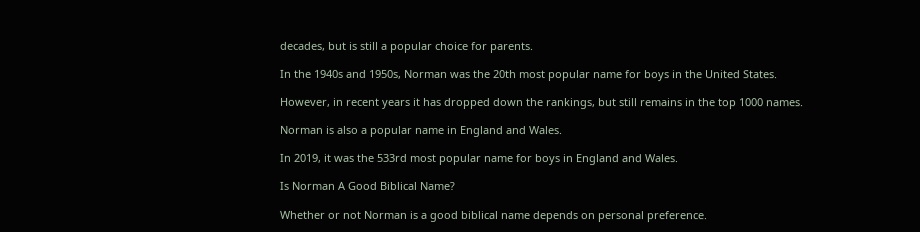decades, but is still a popular choice for parents.

In the 1940s and 1950s, Norman was the 20th most popular name for boys in the United States.

However, in recent years it has dropped down the rankings, but still remains in the top 1000 names.

Norman is also a popular name in England and Wales.

In 2019, it was the 533rd most popular name for boys in England and Wales.

Is Norman A Good Biblical Name?

Whether or not Norman is a good biblical name depends on personal preference.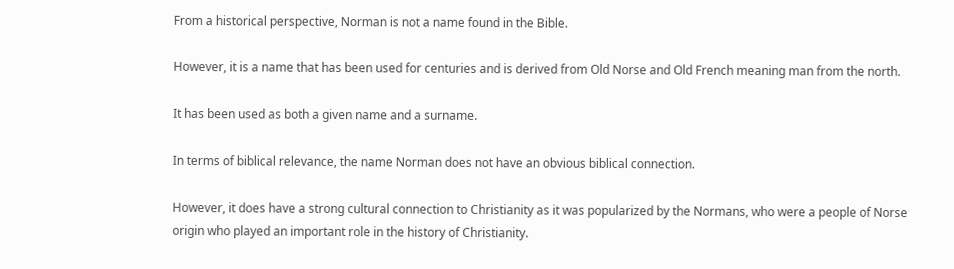From a historical perspective, Norman is not a name found in the Bible.

However, it is a name that has been used for centuries and is derived from Old Norse and Old French meaning man from the north.

It has been used as both a given name and a surname.

In terms of biblical relevance, the name Norman does not have an obvious biblical connection.

However, it does have a strong cultural connection to Christianity as it was popularized by the Normans, who were a people of Norse origin who played an important role in the history of Christianity.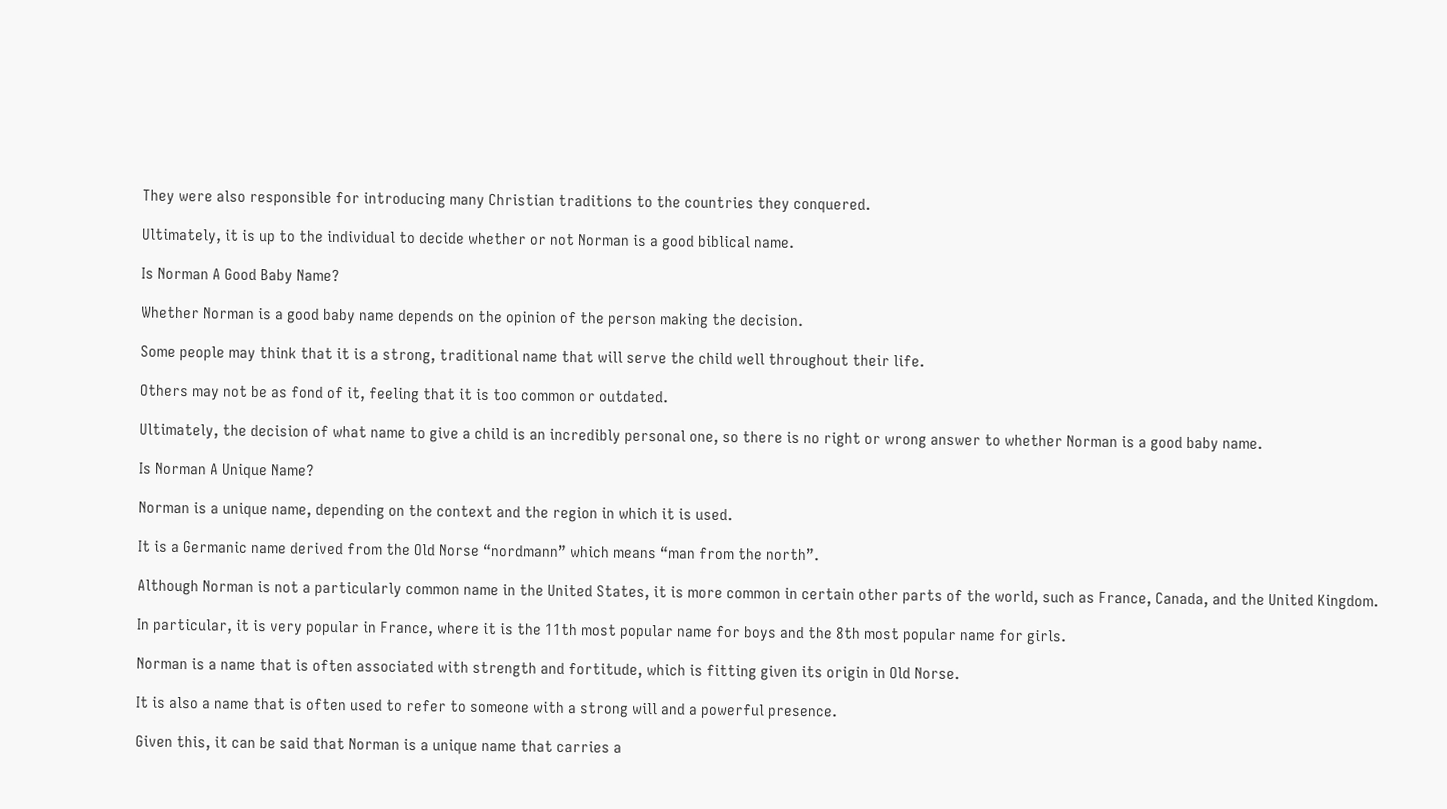They were also responsible for introducing many Christian traditions to the countries they conquered.

Ultimately, it is up to the individual to decide whether or not Norman is a good biblical name.

Is Norman A Good Baby Name?

Whether Norman is a good baby name depends on the opinion of the person making the decision.

Some people may think that it is a strong, traditional name that will serve the child well throughout their life.

Others may not be as fond of it, feeling that it is too common or outdated.

Ultimately, the decision of what name to give a child is an incredibly personal one, so there is no right or wrong answer to whether Norman is a good baby name.

Is Norman A Unique Name?

Norman is a unique name, depending on the context and the region in which it is used.

It is a Germanic name derived from the Old Norse “nordmann” which means “man from the north”.

Although Norman is not a particularly common name in the United States, it is more common in certain other parts of the world, such as France, Canada, and the United Kingdom.

In particular, it is very popular in France, where it is the 11th most popular name for boys and the 8th most popular name for girls.

Norman is a name that is often associated with strength and fortitude, which is fitting given its origin in Old Norse.

It is also a name that is often used to refer to someone with a strong will and a powerful presence.

Given this, it can be said that Norman is a unique name that carries a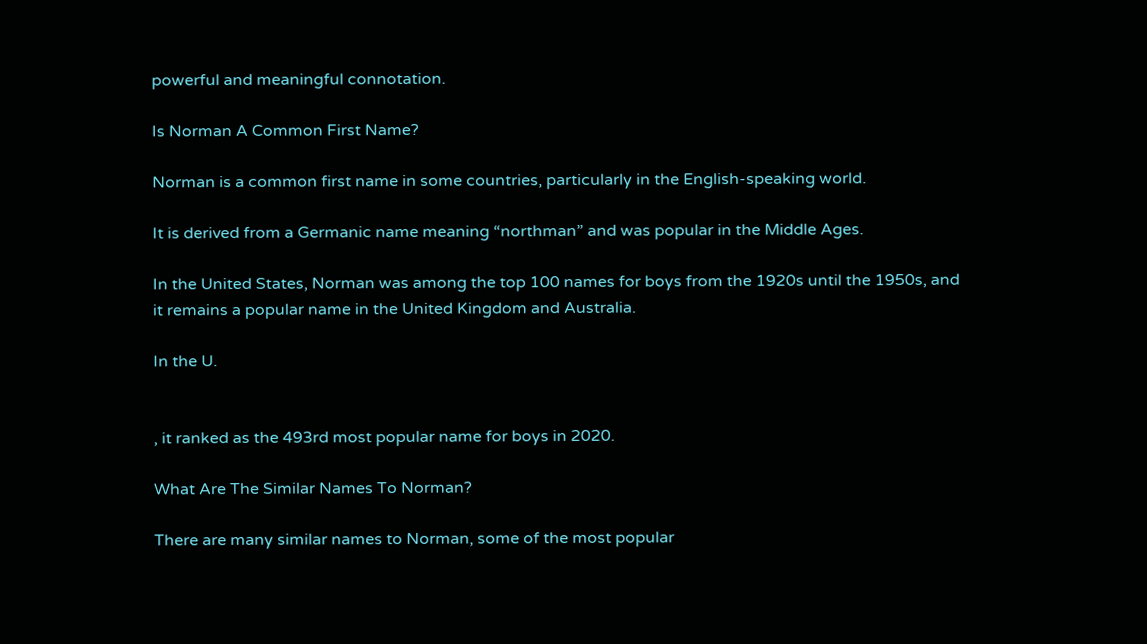powerful and meaningful connotation.

Is Norman A Common First Name?

Norman is a common first name in some countries, particularly in the English-speaking world.

It is derived from a Germanic name meaning “northman” and was popular in the Middle Ages.

In the United States, Norman was among the top 100 names for boys from the 1920s until the 1950s, and it remains a popular name in the United Kingdom and Australia.

In the U.


, it ranked as the 493rd most popular name for boys in 2020.

What Are The Similar Names To Norman?

There are many similar names to Norman, some of the most popular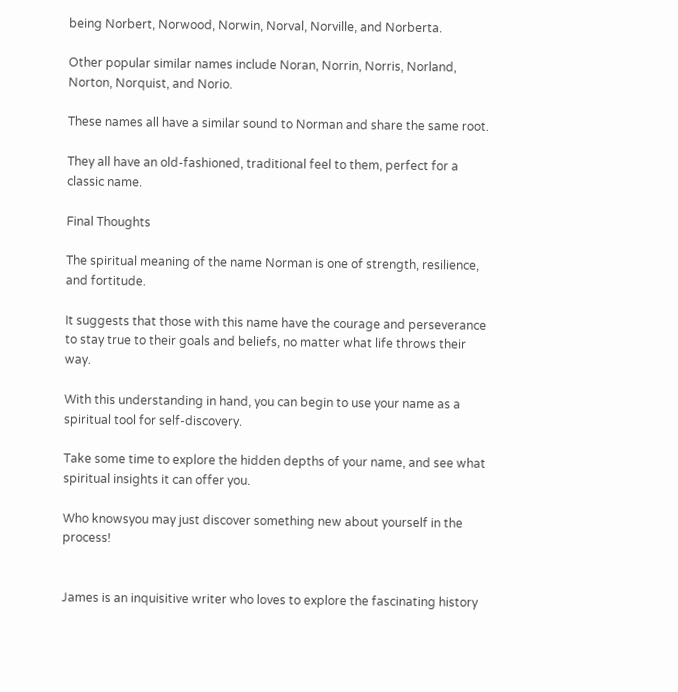being Norbert, Norwood, Norwin, Norval, Norville, and Norberta.

Other popular similar names include Noran, Norrin, Norris, Norland, Norton, Norquist, and Norio.

These names all have a similar sound to Norman and share the same root.

They all have an old-fashioned, traditional feel to them, perfect for a classic name.

Final Thoughts

The spiritual meaning of the name Norman is one of strength, resilience, and fortitude.

It suggests that those with this name have the courage and perseverance to stay true to their goals and beliefs, no matter what life throws their way.

With this understanding in hand, you can begin to use your name as a spiritual tool for self-discovery.

Take some time to explore the hidden depths of your name, and see what spiritual insights it can offer you.

Who knowsyou may just discover something new about yourself in the process!


James is an inquisitive writer who loves to explore the fascinating history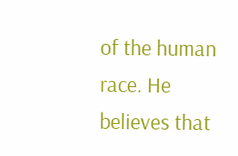of the human race. He believes that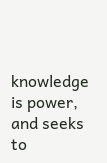knowledge is power, and seeks to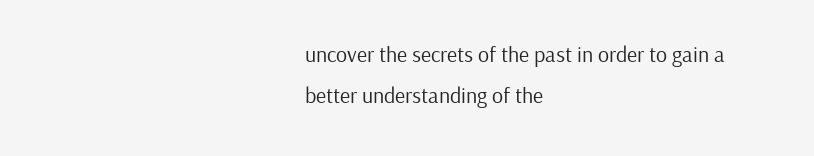uncover the secrets of the past in order to gain a better understanding of the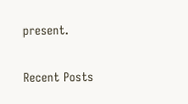present.

Recent Posts